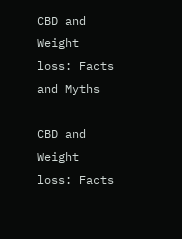CBD and Weight loss: Facts and Myths

CBD and Weight loss: Facts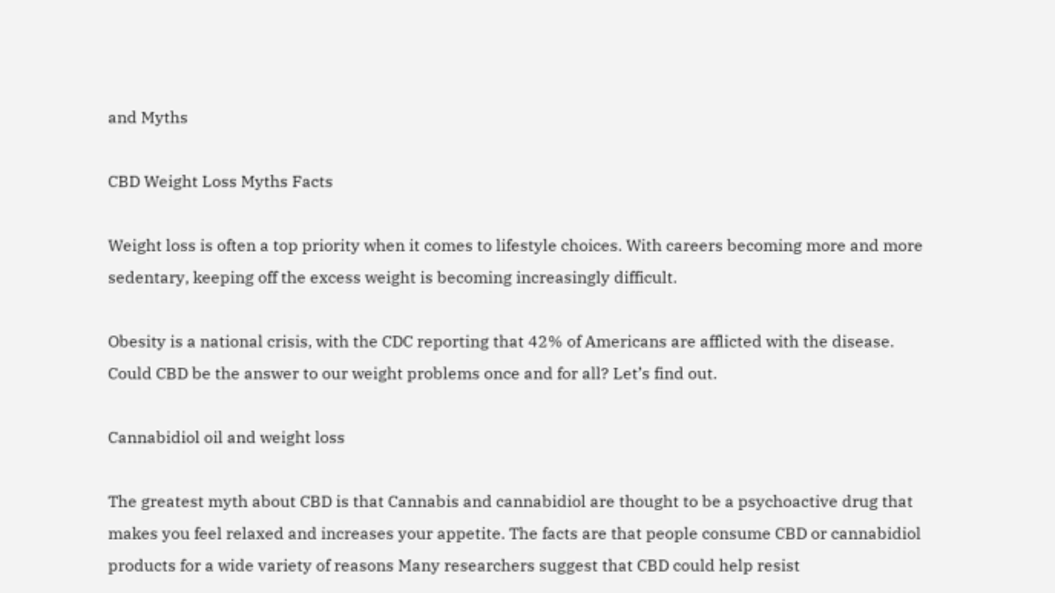and Myths

CBD Weight Loss Myths Facts

Weight loss is often a top priority when it comes to lifestyle choices. With careers becoming more and more sedentary, keeping off the excess weight is becoming increasingly difficult.

Obesity is a national crisis, with the CDC reporting that 42% of Americans are afflicted with the disease. Could CBD be the answer to our weight problems once and for all? Let’s find out.

Cannabidiol oil and weight loss

The greatest myth about CBD is that Cannabis and cannabidiol are thought to be a psychoactive drug that makes you feel relaxed and increases your appetite. The facts are that people consume CBD or cannabidiol products for a wide variety of reasons Many researchers suggest that CBD could help resist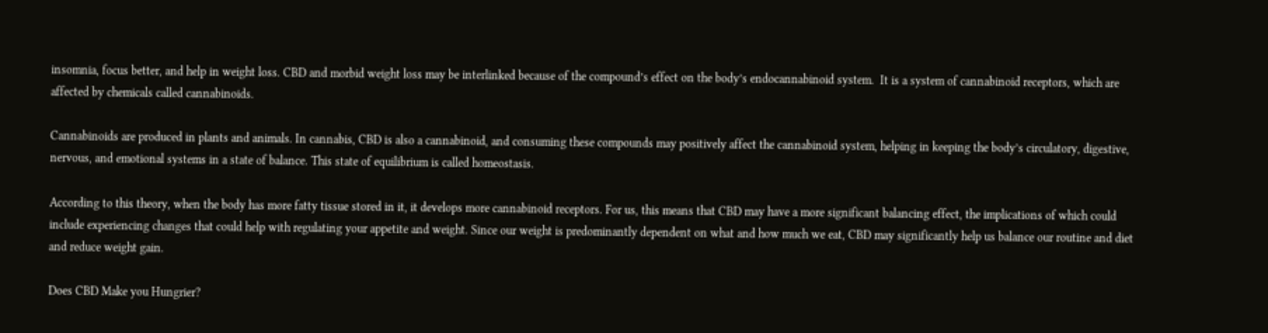insomnia, focus better, and help in weight loss. CBD and morbid weight loss may be interlinked because of the compound’s effect on the body’s endocannabinoid system.  It is a system of cannabinoid receptors, which are affected by chemicals called cannabinoids.

Cannabinoids are produced in plants and animals. In cannabis, CBD is also a cannabinoid, and consuming these compounds may positively affect the cannabinoid system, helping in keeping the body’s circulatory, digestive, nervous, and emotional systems in a state of balance. This state of equilibrium is called homeostasis.

According to this theory, when the body has more fatty tissue stored in it, it develops more cannabinoid receptors. For us, this means that CBD may have a more significant balancing effect, the implications of which could include experiencing changes that could help with regulating your appetite and weight. Since our weight is predominantly dependent on what and how much we eat, CBD may significantly help us balance our routine and diet and reduce weight gain.

Does CBD Make you Hungrier?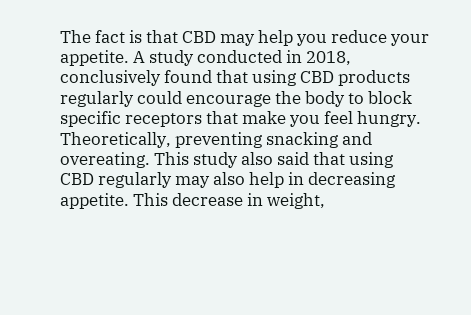The fact is that CBD may help you reduce your appetite. A study conducted in 2018, conclusively found that using CBD products regularly could encourage the body to block specific receptors that make you feel hungry. Theoretically, preventing snacking and overeating. This study also said that using CBD regularly may also help in decreasing appetite. This decrease in weight,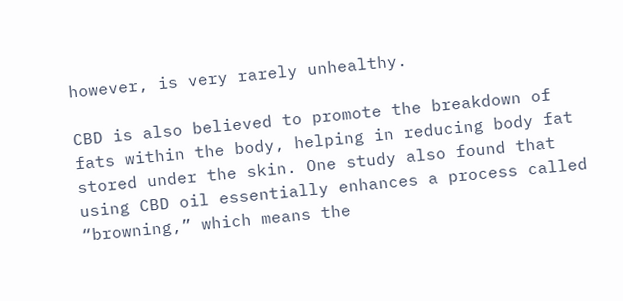however, is very rarely unhealthy.

CBD is also believed to promote the breakdown of fats within the body, helping in reducing body fat stored under the skin. One study also found that using CBD oil essentially enhances a process called “browning,” which means the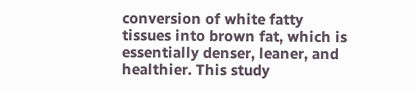conversion of white fatty tissues into brown fat, which is essentially denser, leaner, and healthier. This study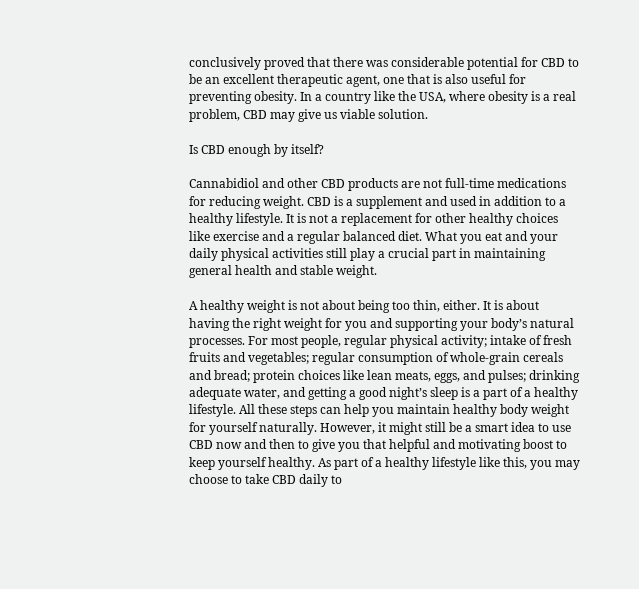conclusively proved that there was considerable potential for CBD to be an excellent therapeutic agent, one that is also useful for preventing obesity. In a country like the USA, where obesity is a real problem, CBD may give us viable solution.

Is CBD enough by itself?

Cannabidiol and other CBD products are not full-time medications for reducing weight. CBD is a supplement and used in addition to a healthy lifestyle. It is not a replacement for other healthy choices like exercise and a regular balanced diet. What you eat and your daily physical activities still play a crucial part in maintaining general health and stable weight.

A healthy weight is not about being too thin, either. It is about having the right weight for you and supporting your body’s natural processes. For most people, regular physical activity; intake of fresh fruits and vegetables; regular consumption of whole-grain cereals and bread; protein choices like lean meats, eggs, and pulses; drinking adequate water, and getting a good night’s sleep is a part of a healthy lifestyle. All these steps can help you maintain healthy body weight for yourself naturally. However, it might still be a smart idea to use CBD now and then to give you that helpful and motivating boost to keep yourself healthy. As part of a healthy lifestyle like this, you may choose to take CBD daily to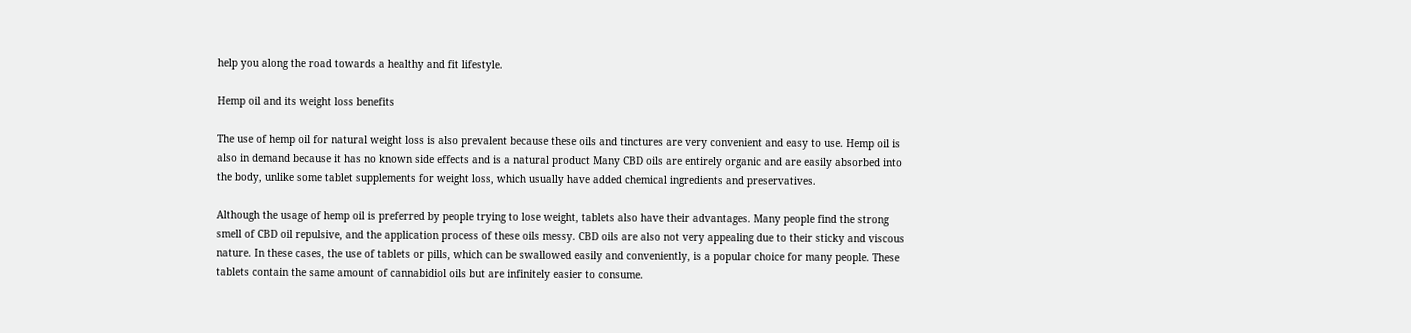help you along the road towards a healthy and fit lifestyle.

Hemp oil and its weight loss benefits

The use of hemp oil for natural weight loss is also prevalent because these oils and tinctures are very convenient and easy to use. Hemp oil is also in demand because it has no known side effects and is a natural product Many CBD oils are entirely organic and are easily absorbed into the body, unlike some tablet supplements for weight loss, which usually have added chemical ingredients and preservatives.

Although the usage of hemp oil is preferred by people trying to lose weight, tablets also have their advantages. Many people find the strong smell of CBD oil repulsive, and the application process of these oils messy. CBD oils are also not very appealing due to their sticky and viscous nature. In these cases, the use of tablets or pills, which can be swallowed easily and conveniently, is a popular choice for many people. These tablets contain the same amount of cannabidiol oils but are infinitely easier to consume.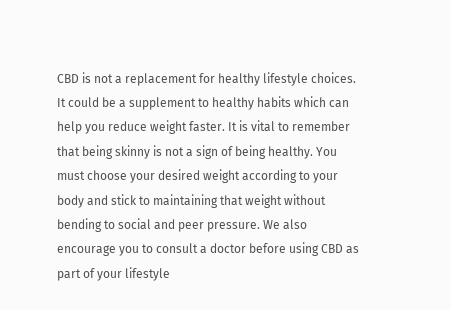CBD is not a replacement for healthy lifestyle choices. It could be a supplement to healthy habits which can help you reduce weight faster. It is vital to remember that being skinny is not a sign of being healthy. You must choose your desired weight according to your body and stick to maintaining that weight without bending to social and peer pressure. We also encourage you to consult a doctor before using CBD as part of your lifestyle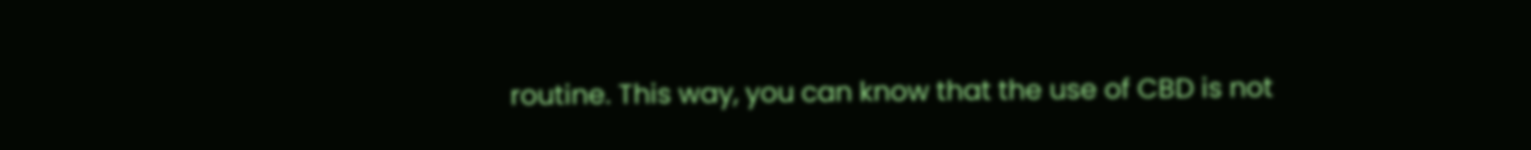routine. This way, you can know that the use of CBD is not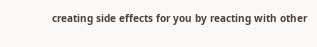creating side effects for you by reacting with other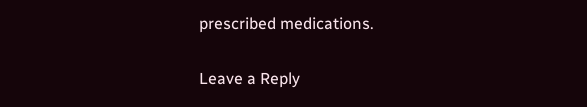prescribed medications.

Leave a Reply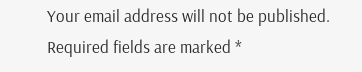Your email address will not be published. Required fields are marked *